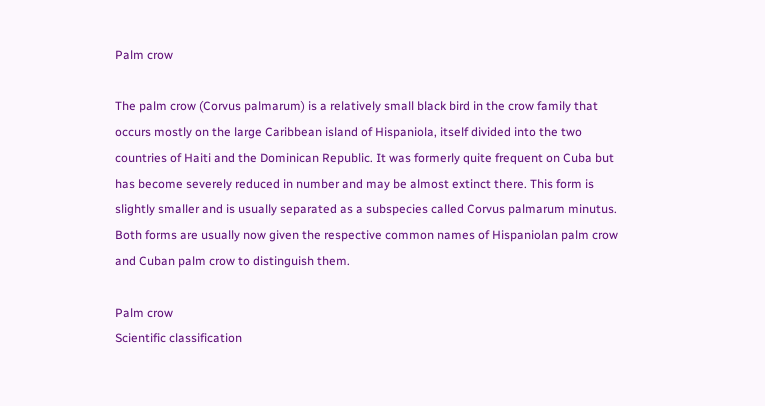Palm crow

The palm crow (Corvus palmarum) is a relatively small black bird in the crow family that occurs mostly on the large Caribbean island of Hispaniola, itself divided into the two countries of Haiti and the Dominican Republic. It was formerly quite frequent on Cuba but has become severely reduced in number and may be almost extinct there. This form is slightly smaller and is usually separated as a subspecies called Corvus palmarum minutus. Both forms are usually now given the respective common names of Hispaniolan palm crow and Cuban palm crow to distinguish them.

Palm crow
Scientific classification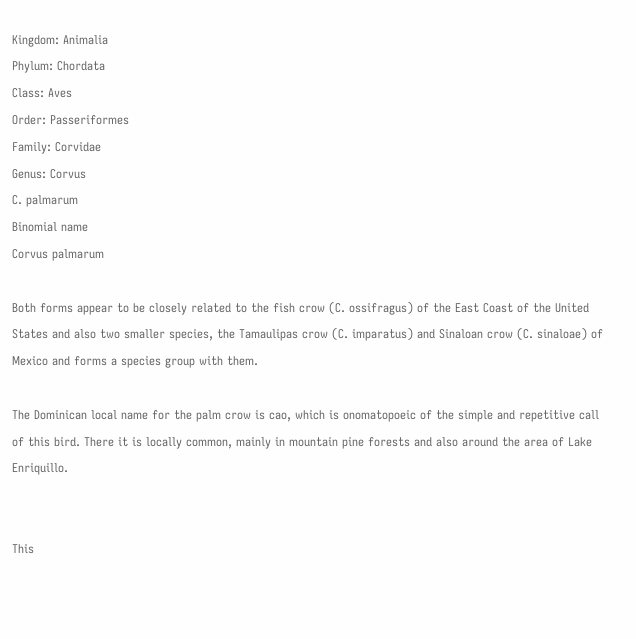Kingdom: Animalia
Phylum: Chordata
Class: Aves
Order: Passeriformes
Family: Corvidae
Genus: Corvus
C. palmarum
Binomial name
Corvus palmarum

Both forms appear to be closely related to the fish crow (C. ossifragus) of the East Coast of the United States and also two smaller species, the Tamaulipas crow (C. imparatus) and Sinaloan crow (C. sinaloae) of Mexico and forms a species group with them.

The Dominican local name for the palm crow is cao, which is onomatopoeic of the simple and repetitive call of this bird. There it is locally common, mainly in mountain pine forests and also around the area of Lake Enriquillo.


This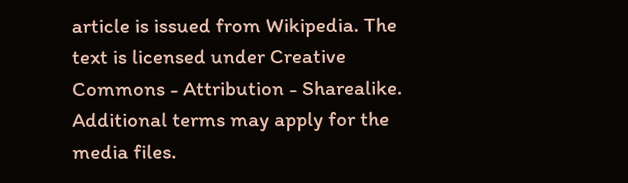article is issued from Wikipedia. The text is licensed under Creative Commons - Attribution - Sharealike. Additional terms may apply for the media files.